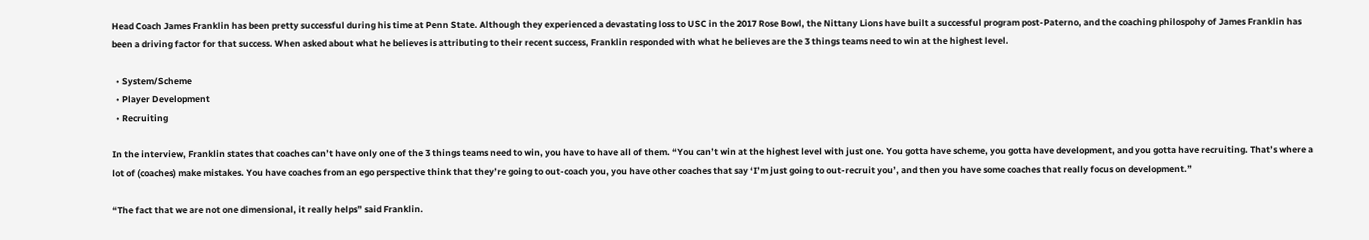Head Coach James Franklin has been pretty successful during his time at Penn State. Although they experienced a devastating loss to USC in the 2017 Rose Bowl, the Nittany Lions have built a successful program post-Paterno, and the coaching philospohy of James Franklin has been a driving factor for that success. When asked about what he believes is attributing to their recent success, Franklin responded with what he believes are the 3 things teams need to win at the highest level.

  • System/Scheme
  • Player Development
  • Recruiting

In the interview, Franklin states that coaches can’t have only one of the 3 things teams need to win, you have to have all of them. “You can’t win at the highest level with just one. You gotta have scheme, you gotta have development, and you gotta have recruiting. That’s where a lot of (coaches) make mistakes. You have coaches from an ego perspective think that they’re going to out-coach you, you have other coaches that say ‘I’m just going to out-recruit you’, and then you have some coaches that really focus on development.”

“The fact that we are not one dimensional, it really helps” said Franklin.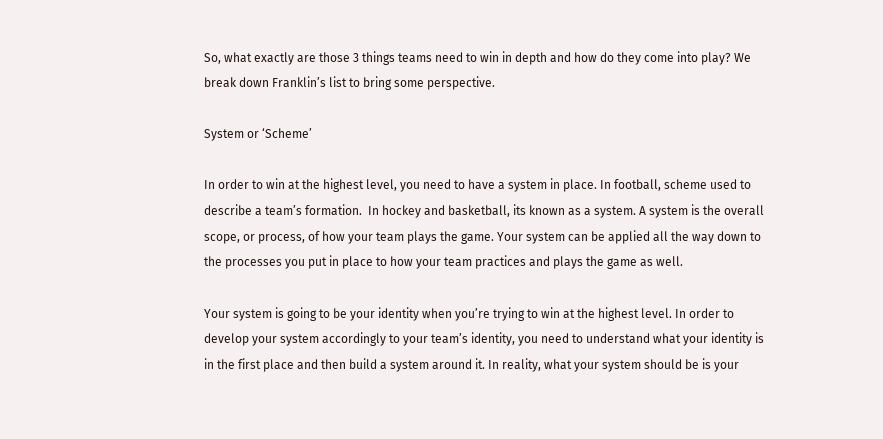So, what exactly are those 3 things teams need to win in depth and how do they come into play? We break down Franklin’s list to bring some perspective.

System or ‘Scheme’

In order to win at the highest level, you need to have a system in place. In football, scheme used to describe a team’s formation.  In hockey and basketball, its known as a system. A system is the overall scope, or process, of how your team plays the game. Your system can be applied all the way down to the processes you put in place to how your team practices and plays the game as well.

Your system is going to be your identity when you’re trying to win at the highest level. In order to develop your system accordingly to your team’s identity, you need to understand what your identity is in the first place and then build a system around it. In reality, what your system should be is your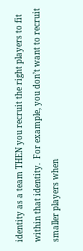identity as a team THEN you recruit the right players to fit within that identity.  For example, you don’t want to recruit smaller players when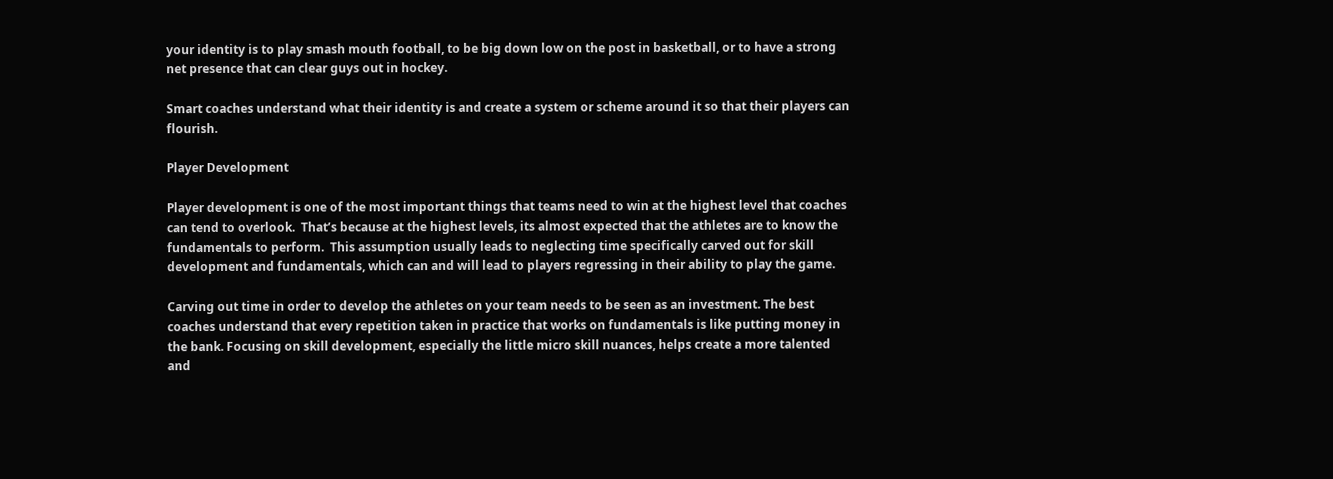your identity is to play smash mouth football, to be big down low on the post in basketball, or to have a strong net presence that can clear guys out in hockey.

Smart coaches understand what their identity is and create a system or scheme around it so that their players can flourish.

Player Development

Player development is one of the most important things that teams need to win at the highest level that coaches can tend to overlook.  That’s because at the highest levels, its almost expected that the athletes are to know the fundamentals to perform.  This assumption usually leads to neglecting time specifically carved out for skill development and fundamentals, which can and will lead to players regressing in their ability to play the game.

Carving out time in order to develop the athletes on your team needs to be seen as an investment. The best coaches understand that every repetition taken in practice that works on fundamentals is like putting money in the bank. Focusing on skill development, especially the little micro skill nuances, helps create a more talented and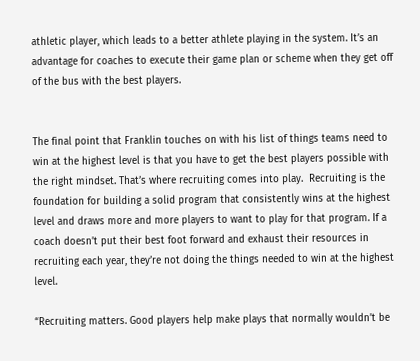athletic player, which leads to a better athlete playing in the system. It’s an advantage for coaches to execute their game plan or scheme when they get off of the bus with the best players.


The final point that Franklin touches on with his list of things teams need to win at the highest level is that you have to get the best players possible with the right mindset. That’s where recruiting comes into play.  Recruiting is the foundation for building a solid program that consistently wins at the highest level and draws more and more players to want to play for that program. If a coach doesn’t put their best foot forward and exhaust their resources in recruiting each year, they’re not doing the things needed to win at the highest level.

“Recruiting matters. Good players help make plays that normally wouldn’t be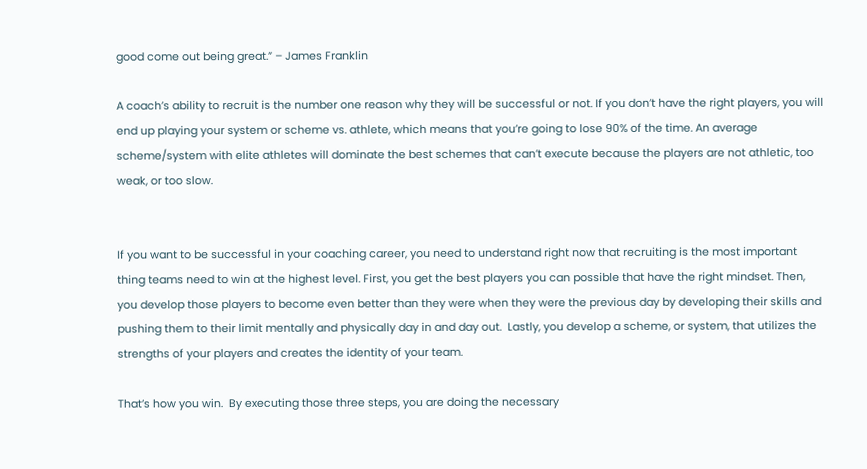good come out being great.” – James Franklin

A coach’s ability to recruit is the number one reason why they will be successful or not. If you don’t have the right players, you will end up playing your system or scheme vs. athlete, which means that you’re going to lose 90% of the time. An average scheme/system with elite athletes will dominate the best schemes that can’t execute because the players are not athletic, too weak, or too slow.


If you want to be successful in your coaching career, you need to understand right now that recruiting is the most important thing teams need to win at the highest level. First, you get the best players you can possible that have the right mindset. Then, you develop those players to become even better than they were when they were the previous day by developing their skills and pushing them to their limit mentally and physically day in and day out.  Lastly, you develop a scheme, or system, that utilizes the strengths of your players and creates the identity of your team.

That’s how you win.  By executing those three steps, you are doing the necessary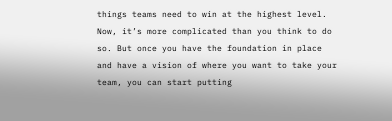things teams need to win at the highest level. Now, it’s more complicated than you think to do so. But once you have the foundation in place and have a vision of where you want to take your team, you can start putting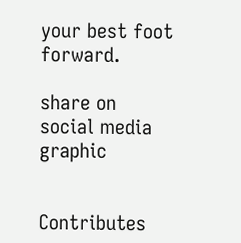your best foot forward.

share on social media graphic


Contributes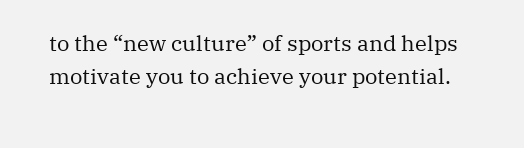to the “new culture” of sports and helps motivate you to achieve your potential.